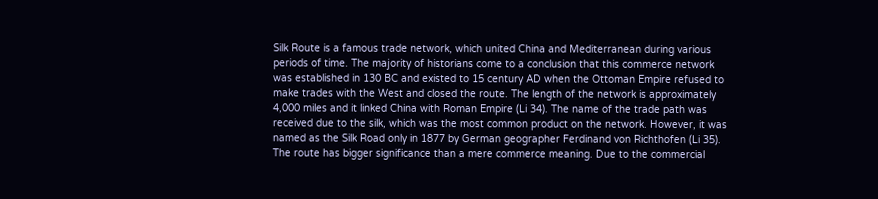Silk Route is a famous trade network, which united China and Mediterranean during various periods of time. The majority of historians come to a conclusion that this commerce network was established in 130 BC and existed to 15 century AD when the Ottoman Empire refused to make trades with the West and closed the route. The length of the network is approximately 4,000 miles and it linked China with Roman Empire (Li 34). The name of the trade path was received due to the silk, which was the most common product on the network. However, it was named as the Silk Road only in 1877 by German geographer Ferdinand von Richthofen (Li 35). The route has bigger significance than a mere commerce meaning. Due to the commercial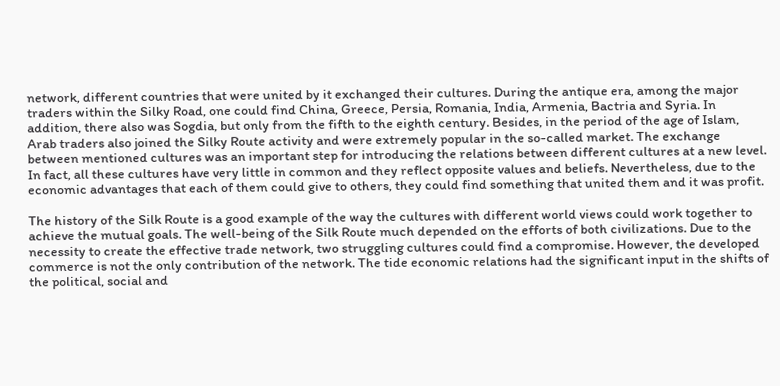network, different countries that were united by it exchanged their cultures. During the antique era, among the major traders within the Silky Road, one could find China, Greece, Persia, Romania, India, Armenia, Bactria and Syria. In addition, there also was Sogdia, but only from the fifth to the eighth century. Besides, in the period of the age of Islam, Arab traders also joined the Silky Route activity and were extremely popular in the so-called market. The exchange between mentioned cultures was an important step for introducing the relations between different cultures at a new level. In fact, all these cultures have very little in common and they reflect opposite values and beliefs. Nevertheless, due to the economic advantages that each of them could give to others, they could find something that united them and it was profit.

The history of the Silk Route is a good example of the way the cultures with different world views could work together to achieve the mutual goals. The well-being of the Silk Route much depended on the efforts of both civilizations. Due to the necessity to create the effective trade network, two struggling cultures could find a compromise. However, the developed commerce is not the only contribution of the network. The tide economic relations had the significant input in the shifts of the political, social and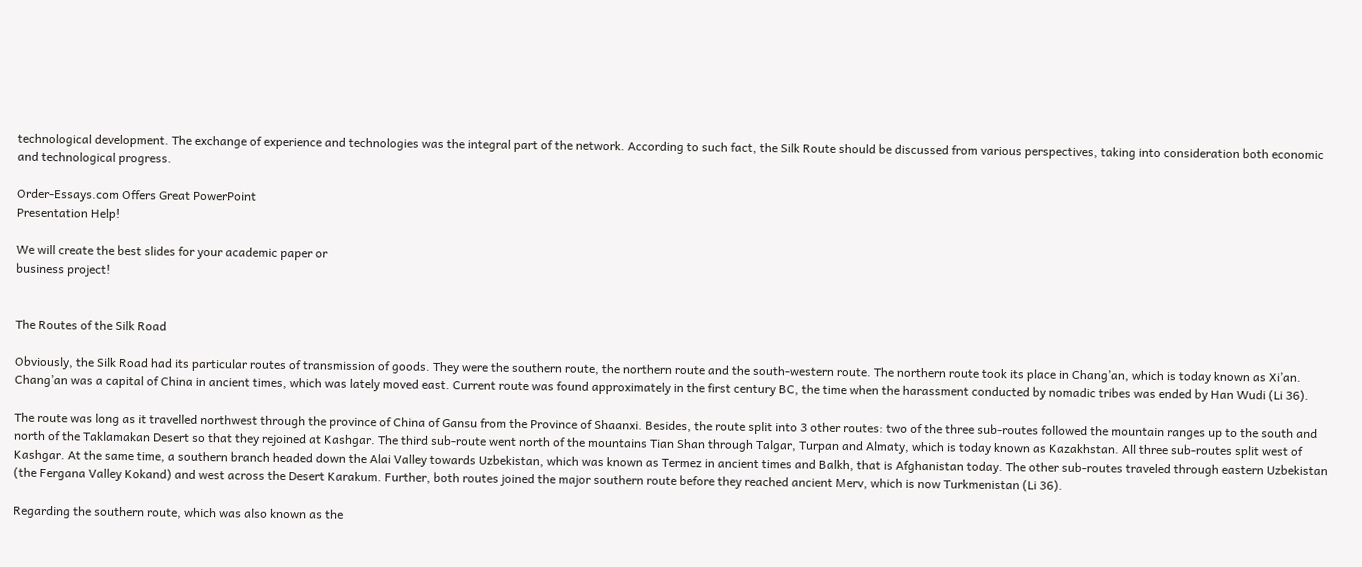technological development. The exchange of experience and technologies was the integral part of the network. According to such fact, the Silk Route should be discussed from various perspectives, taking into consideration both economic and technological progress.

Order-Essays.com Offers Great PowerPoint
Presentation Help!

We will create the best slides for your academic paper or
business project!


The Routes of the Silk Road

Obviously, the Silk Road had its particular routes of transmission of goods. They were the southern route, the northern route and the south-western route. The northern route took its place in Chang’an, which is today known as Xi’an. Chang’an was a capital of China in ancient times, which was lately moved east. Current route was found approximately in the first century BC, the time when the harassment conducted by nomadic tribes was ended by Han Wudi (Li 36).

The route was long as it travelled northwest through the province of China of Gansu from the Province of Shaanxi. Besides, the route split into 3 other routes: two of the three sub-routes followed the mountain ranges up to the south and north of the Taklamakan Desert so that they rejoined at Kashgar. The third sub-route went north of the mountains Tian Shan through Talgar, Turpan and Almaty, which is today known as Kazakhstan. All three sub-routes split west of Kashgar. At the same time, a southern branch headed down the Alai Valley towards Uzbekistan, which was known as Termez in ancient times and Balkh, that is Afghanistan today. The other sub-routes traveled through eastern Uzbekistan (the Fergana Valley Kokand) and west across the Desert Karakum. Further, both routes joined the major southern route before they reached ancient Merv, which is now Turkmenistan (Li 36).

Regarding the southern route, which was also known as the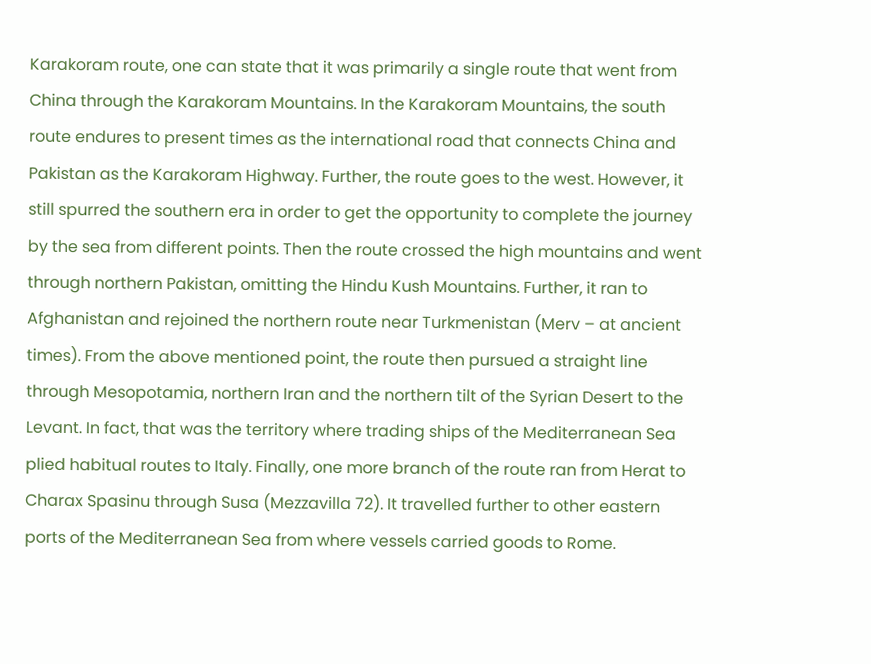Karakoram route, one can state that it was primarily a single route that went from China through the Karakoram Mountains. In the Karakoram Mountains, the south route endures to present times as the international road that connects China and Pakistan as the Karakoram Highway. Further, the route goes to the west. However, it still spurred the southern era in order to get the opportunity to complete the journey by the sea from different points. Then the route crossed the high mountains and went through northern Pakistan, omitting the Hindu Kush Mountains. Further, it ran to Afghanistan and rejoined the northern route near Turkmenistan (Merv – at ancient times). From the above mentioned point, the route then pursued a straight line through Mesopotamia, northern Iran and the northern tilt of the Syrian Desert to the Levant. In fact, that was the territory where trading ships of the Mediterranean Sea plied habitual routes to Italy. Finally, one more branch of the route ran from Herat to Charax Spasinu through Susa (Mezzavilla 72). It travelled further to other eastern ports of the Mediterranean Sea from where vessels carried goods to Rome.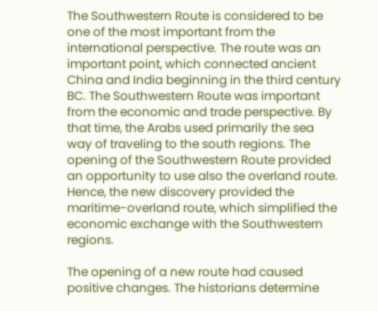The Southwestern Route is considered to be one of the most important from the international perspective. The route was an important point, which connected ancient China and India beginning in the third century BC. The Southwestern Route was important from the economic and trade perspective. By that time, the Arabs used primarily the sea way of traveling to the south regions. The opening of the Southwestern Route provided an opportunity to use also the overland route. Hence, the new discovery provided the maritime-overland route, which simplified the economic exchange with the Southwestern regions.

The opening of a new route had caused positive changes. The historians determine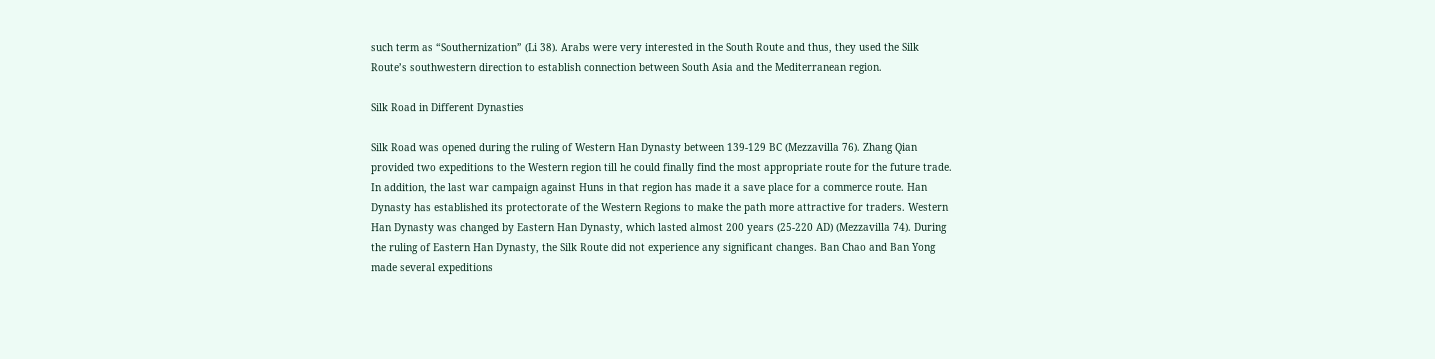such term as “Southernization” (Li 38). Arabs were very interested in the South Route and thus, they used the Silk Route’s southwestern direction to establish connection between South Asia and the Mediterranean region.

Silk Road in Different Dynasties

Silk Road was opened during the ruling of Western Han Dynasty between 139-129 BC (Mezzavilla 76). Zhang Qian provided two expeditions to the Western region till he could finally find the most appropriate route for the future trade. In addition, the last war campaign against Huns in that region has made it a save place for a commerce route. Han Dynasty has established its protectorate of the Western Regions to make the path more attractive for traders. Western Han Dynasty was changed by Eastern Han Dynasty, which lasted almost 200 years (25-220 AD) (Mezzavilla 74). During the ruling of Eastern Han Dynasty, the Silk Route did not experience any significant changes. Ban Chao and Ban Yong made several expeditions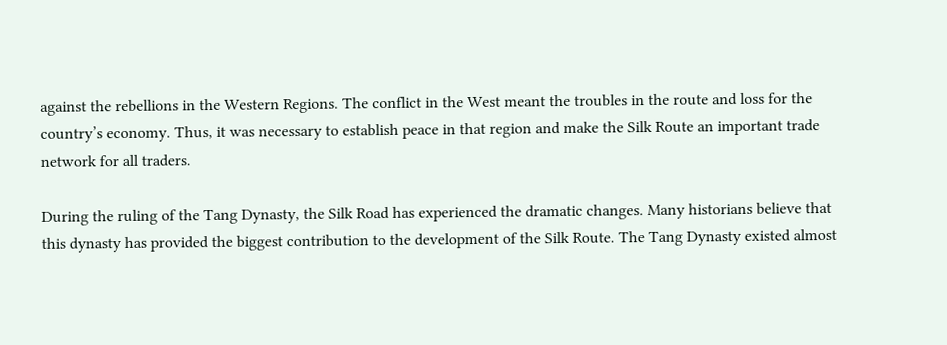against the rebellions in the Western Regions. The conflict in the West meant the troubles in the route and loss for the country’s economy. Thus, it was necessary to establish peace in that region and make the Silk Route an important trade network for all traders.

During the ruling of the Tang Dynasty, the Silk Road has experienced the dramatic changes. Many historians believe that this dynasty has provided the biggest contribution to the development of the Silk Route. The Tang Dynasty existed almost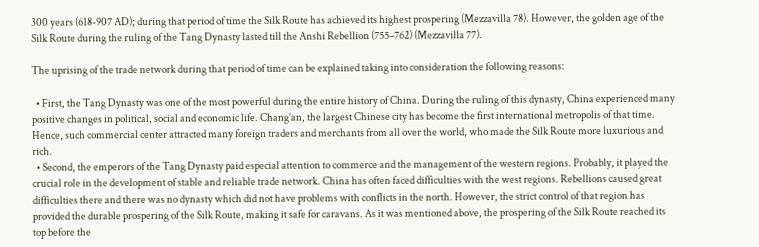300 years (618-907 AD); during that period of time the Silk Route has achieved its highest prospering (Mezzavilla 78). However, the golden age of the Silk Route during the ruling of the Tang Dynasty lasted till the Anshi Rebellion (755–762) (Mezzavilla 77).

The uprising of the trade network during that period of time can be explained taking into consideration the following reasons:

  • First, the Tang Dynasty was one of the most powerful during the entire history of China. During the ruling of this dynasty, China experienced many positive changes in political, social and economic life. Chang’an, the largest Chinese city has become the first international metropolis of that time. Hence, such commercial center attracted many foreign traders and merchants from all over the world, who made the Silk Route more luxurious and rich.
  • Second, the emperors of the Tang Dynasty paid especial attention to commerce and the management of the western regions. Probably, it played the crucial role in the development of stable and reliable trade network. China has often faced difficulties with the west regions. Rebellions caused great difficulties there and there was no dynasty which did not have problems with conflicts in the north. However, the strict control of that region has provided the durable prospering of the Silk Route, making it safe for caravans. As it was mentioned above, the prospering of the Silk Route reached its top before the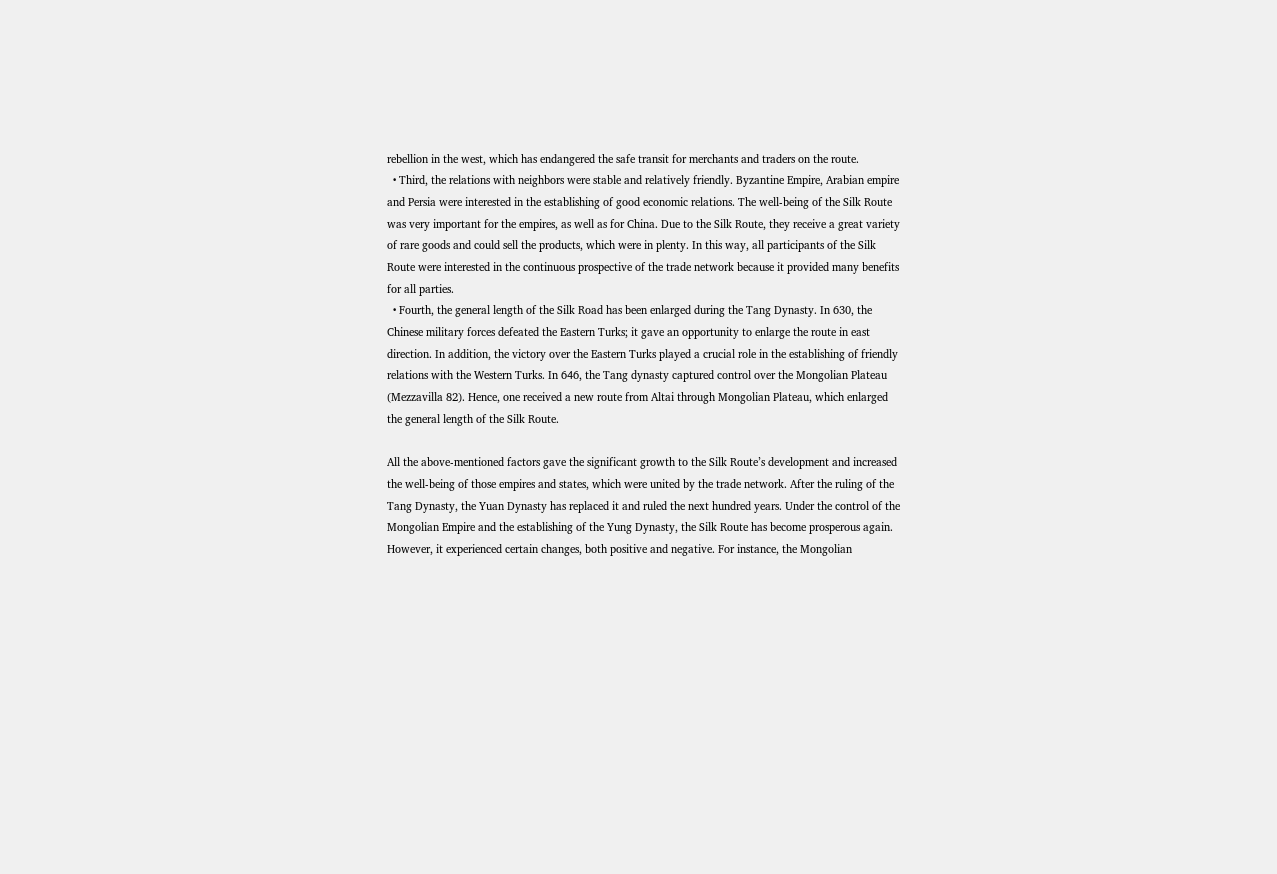rebellion in the west, which has endangered the safe transit for merchants and traders on the route.
  • Third, the relations with neighbors were stable and relatively friendly. Byzantine Empire, Arabian empire and Persia were interested in the establishing of good economic relations. The well-being of the Silk Route was very important for the empires, as well as for China. Due to the Silk Route, they receive a great variety of rare goods and could sell the products, which were in plenty. In this way, all participants of the Silk Route were interested in the continuous prospective of the trade network because it provided many benefits for all parties.
  • Fourth, the general length of the Silk Road has been enlarged during the Tang Dynasty. In 630, the Chinese military forces defeated the Eastern Turks; it gave an opportunity to enlarge the route in east direction. In addition, the victory over the Eastern Turks played a crucial role in the establishing of friendly relations with the Western Turks. In 646, the Tang dynasty captured control over the Mongolian Plateau (Mezzavilla 82). Hence, one received a new route from Altai through Mongolian Plateau, which enlarged the general length of the Silk Route.

All the above-mentioned factors gave the significant growth to the Silk Route’s development and increased the well-being of those empires and states, which were united by the trade network. After the ruling of the Tang Dynasty, the Yuan Dynasty has replaced it and ruled the next hundred years. Under the control of the Mongolian Empire and the establishing of the Yung Dynasty, the Silk Route has become prosperous again. However, it experienced certain changes, both positive and negative. For instance, the Mongolian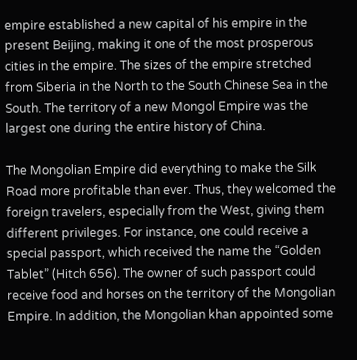empire established a new capital of his empire in the present Beijing, making it one of the most prosperous cities in the empire. The sizes of the empire stretched from Siberia in the North to the South Chinese Sea in the South. The territory of a new Mongol Empire was the largest one during the entire history of China.

The Mongolian Empire did everything to make the Silk Road more profitable than ever. Thus, they welcomed the foreign travelers, especially from the West, giving them different privileges. For instance, one could receive a special passport, which received the name the “Golden Tablet” (Hitch 656). The owner of such passport could receive food and horses on the territory of the Mongolian Empire. In addition, the Mongolian khan appointed some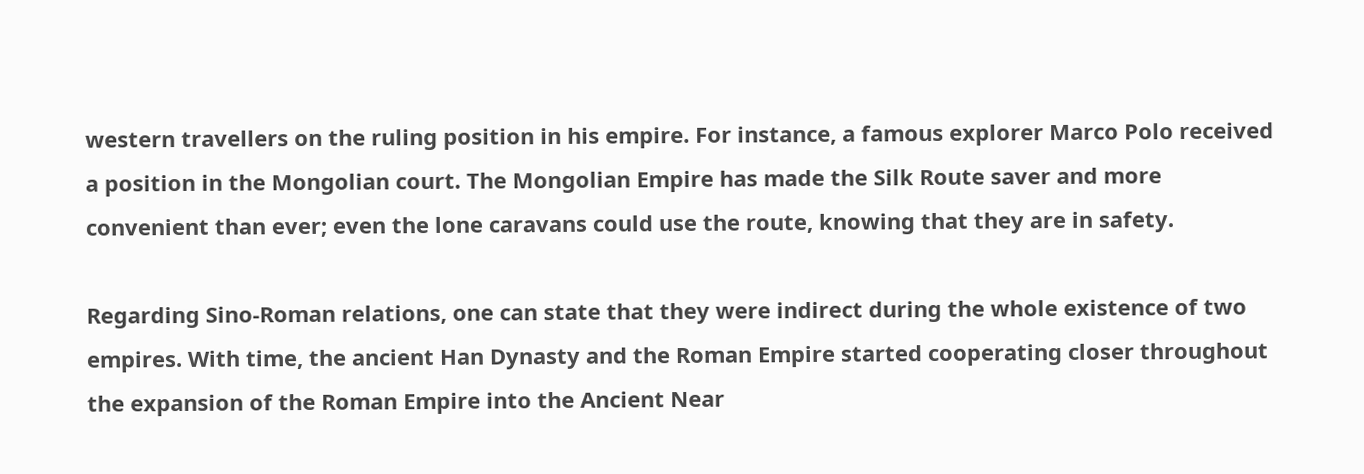western travellers on the ruling position in his empire. For instance, a famous explorer Marco Polo received a position in the Mongolian court. The Mongolian Empire has made the Silk Route saver and more convenient than ever; even the lone caravans could use the route, knowing that they are in safety.

Regarding Sino-Roman relations, one can state that they were indirect during the whole existence of two empires. With time, the ancient Han Dynasty and the Roman Empire started cooperating closer throughout the expansion of the Roman Empire into the Ancient Near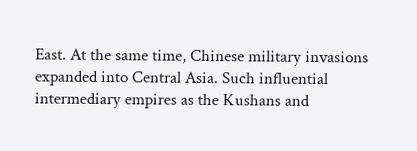East. At the same time, Chinese military invasions expanded into Central Asia. Such influential intermediary empires as the Kushans and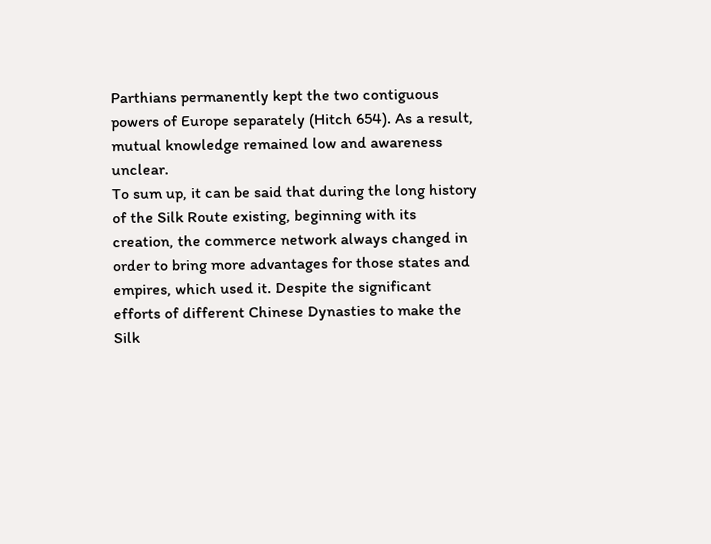Parthians permanently kept the two contiguous powers of Europe separately (Hitch 654). As a result, mutual knowledge remained low and awareness unclear.
To sum up, it can be said that during the long history of the Silk Route existing, beginning with its creation, the commerce network always changed in order to bring more advantages for those states and empires, which used it. Despite the significant efforts of different Chinese Dynasties to make the Silk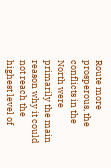Route more prosperous, the conflicts in the North were primarily the main reason why it could not reach the highest level of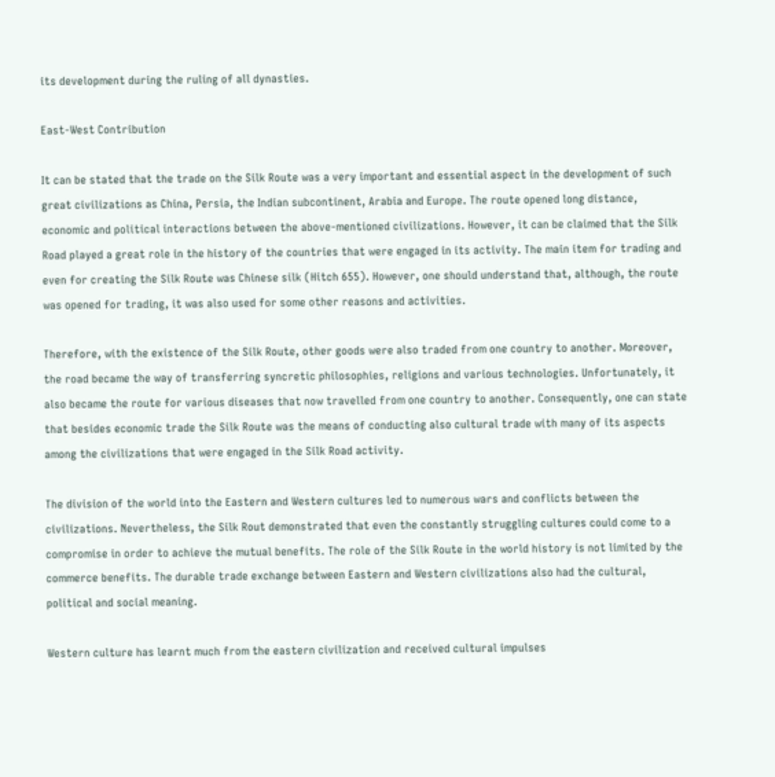its development during the ruling of all dynasties.

East-West Contribution

It can be stated that the trade on the Silk Route was a very important and essential aspect in the development of such great civilizations as China, Persia, the Indian subcontinent, Arabia and Europe. The route opened long distance, economic and political interactions between the above-mentioned civilizations. However, it can be claimed that the Silk Road played a great role in the history of the countries that were engaged in its activity. The main item for trading and even for creating the Silk Route was Chinese silk (Hitch 655). However, one should understand that, although, the route was opened for trading, it was also used for some other reasons and activities.

Therefore, with the existence of the Silk Route, other goods were also traded from one country to another. Moreover, the road became the way of transferring syncretic philosophies, religions and various technologies. Unfortunately, it also became the route for various diseases that now travelled from one country to another. Consequently, one can state that besides economic trade the Silk Route was the means of conducting also cultural trade with many of its aspects among the civilizations that were engaged in the Silk Road activity.

The division of the world into the Eastern and Western cultures led to numerous wars and conflicts between the civilizations. Nevertheless, the Silk Rout demonstrated that even the constantly struggling cultures could come to a compromise in order to achieve the mutual benefits. The role of the Silk Route in the world history is not limited by the commerce benefits. The durable trade exchange between Eastern and Western civilizations also had the cultural, political and social meaning.

Western culture has learnt much from the eastern civilization and received cultural impulses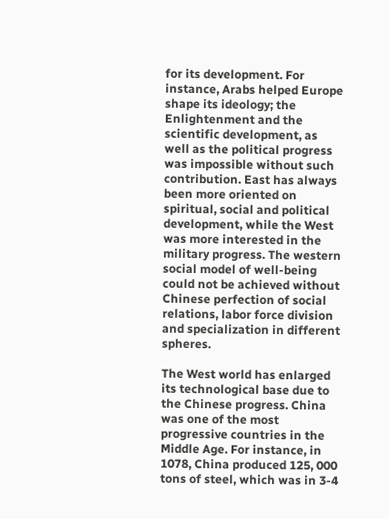for its development. For instance, Arabs helped Europe shape its ideology; the Enlightenment and the scientific development, as well as the political progress was impossible without such contribution. East has always been more oriented on spiritual, social and political development, while the West was more interested in the military progress. The western social model of well-being could not be achieved without Chinese perfection of social relations, labor force division and specialization in different spheres.

The West world has enlarged its technological base due to the Chinese progress. China was one of the most progressive countries in the Middle Age. For instance, in 1078, China produced 125, 000 tons of steel, which was in 3-4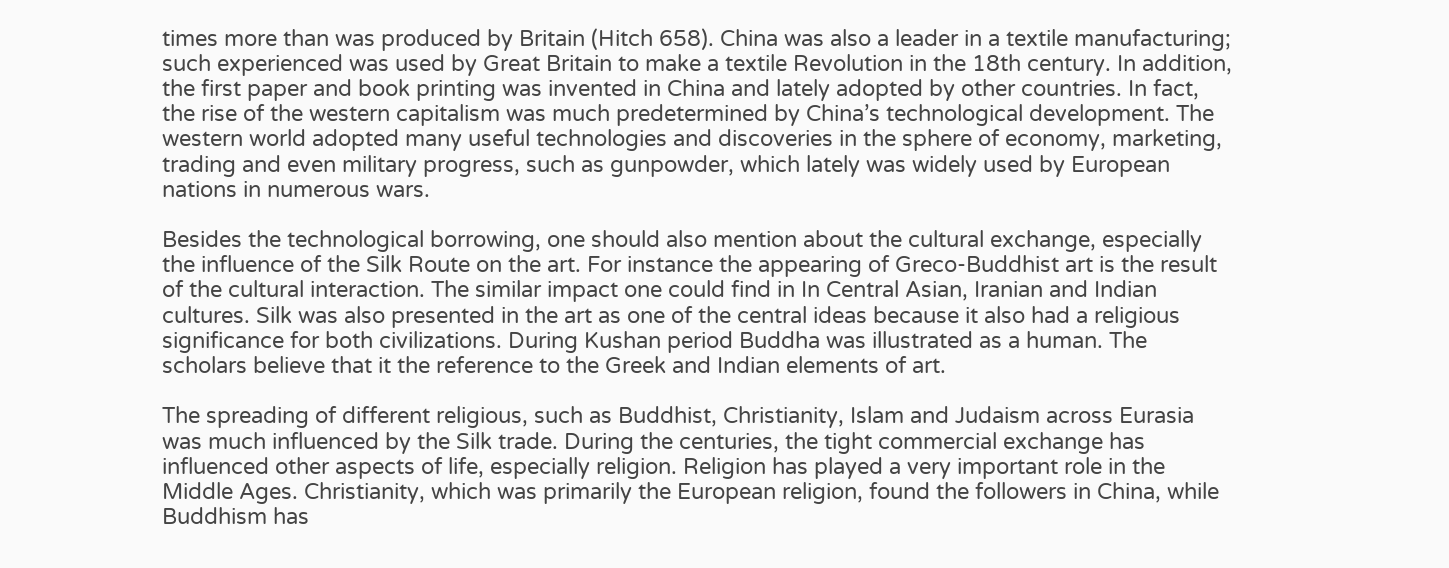times more than was produced by Britain (Hitch 658). China was also a leader in a textile manufacturing; such experienced was used by Great Britain to make a textile Revolution in the 18th century. In addition, the first paper and book printing was invented in China and lately adopted by other countries. In fact, the rise of the western capitalism was much predetermined by China’s technological development. The western world adopted many useful technologies and discoveries in the sphere of economy, marketing, trading and even military progress, such as gunpowder, which lately was widely used by European nations in numerous wars.

Besides the technological borrowing, one should also mention about the cultural exchange, especially the influence of the Silk Route on the art. For instance the appearing of Greco-Buddhist art is the result of the cultural interaction. The similar impact one could find in In Central Asian, Iranian and Indian cultures. Silk was also presented in the art as one of the central ideas because it also had a religious significance for both civilizations. During Kushan period Buddha was illustrated as a human. The scholars believe that it the reference to the Greek and Indian elements of art.

The spreading of different religious, such as Buddhist, Christianity, Islam and Judaism across Eurasia was much influenced by the Silk trade. During the centuries, the tight commercial exchange has influenced other aspects of life, especially religion. Religion has played a very important role in the Middle Ages. Christianity, which was primarily the European religion, found the followers in China, while Buddhism has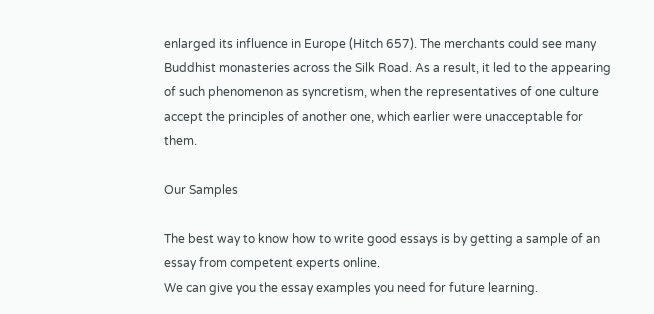enlarged its influence in Europe (Hitch 657). The merchants could see many Buddhist monasteries across the Silk Road. As a result, it led to the appearing of such phenomenon as syncretism, when the representatives of one culture accept the principles of another one, which earlier were unacceptable for them.

Our Samples

The best way to know how to write good essays is by getting a sample of an essay from competent experts online.
We can give you the essay examples you need for future learning.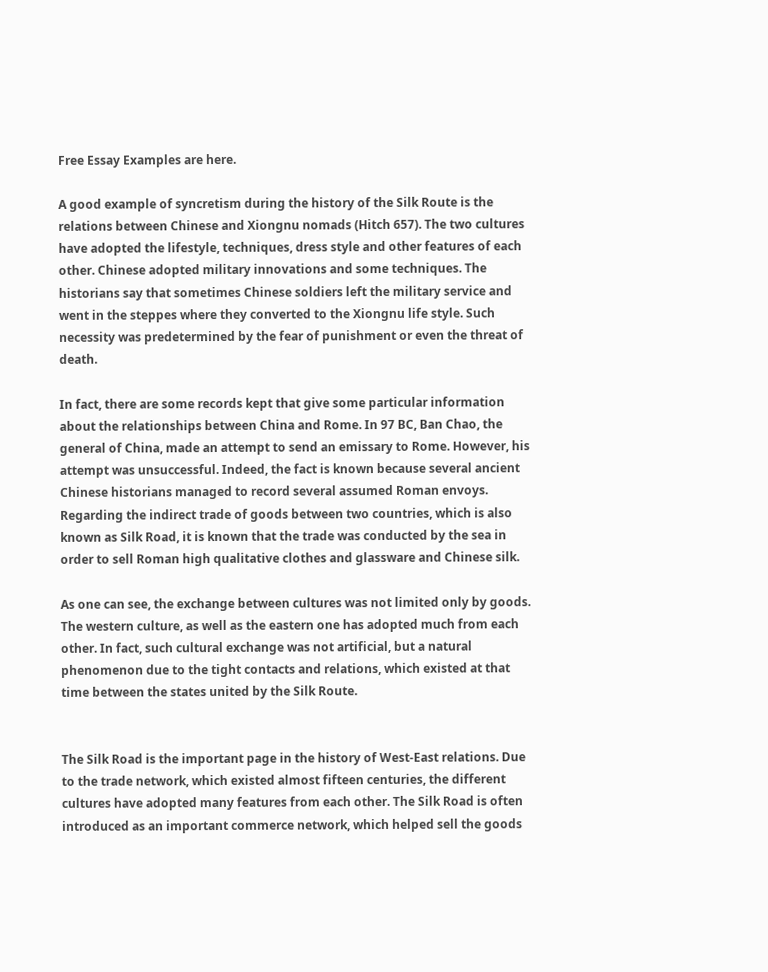Free Essay Examples are here.

A good example of syncretism during the history of the Silk Route is the relations between Chinese and Xiongnu nomads (Hitch 657). The two cultures have adopted the lifestyle, techniques, dress style and other features of each other. Chinese adopted military innovations and some techniques. The historians say that sometimes Chinese soldiers left the military service and went in the steppes where they converted to the Xiongnu life style. Such necessity was predetermined by the fear of punishment or even the threat of death.

In fact, there are some records kept that give some particular information about the relationships between China and Rome. In 97 BC, Ban Chao, the general of China, made an attempt to send an emissary to Rome. However, his attempt was unsuccessful. Indeed, the fact is known because several ancient Chinese historians managed to record several assumed Roman envoys. Regarding the indirect trade of goods between two countries, which is also known as Silk Road, it is known that the trade was conducted by the sea in order to sell Roman high qualitative clothes and glassware and Chinese silk.

As one can see, the exchange between cultures was not limited only by goods. The western culture, as well as the eastern one has adopted much from each other. In fact, such cultural exchange was not artificial, but a natural phenomenon due to the tight contacts and relations, which existed at that time between the states united by the Silk Route.


The Silk Road is the important page in the history of West-East relations. Due to the trade network, which existed almost fifteen centuries, the different cultures have adopted many features from each other. The Silk Road is often introduced as an important commerce network, which helped sell the goods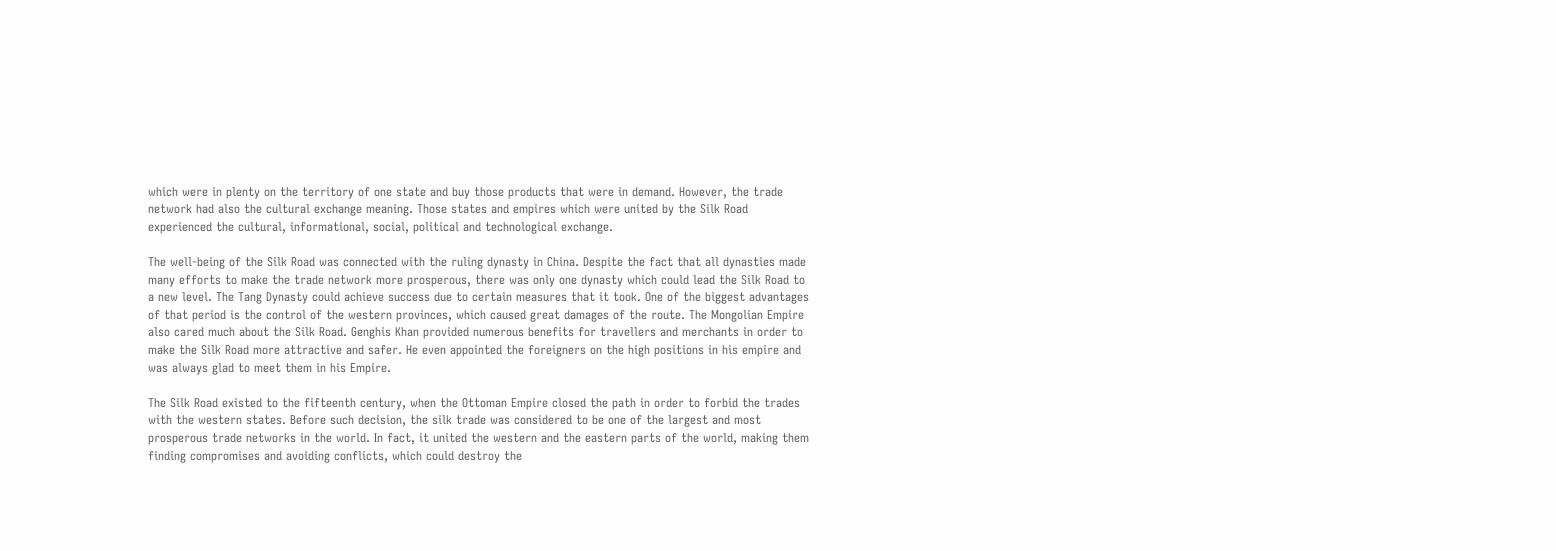which were in plenty on the territory of one state and buy those products that were in demand. However, the trade network had also the cultural exchange meaning. Those states and empires which were united by the Silk Road experienced the cultural, informational, social, political and technological exchange.

The well-being of the Silk Road was connected with the ruling dynasty in China. Despite the fact that all dynasties made many efforts to make the trade network more prosperous, there was only one dynasty which could lead the Silk Road to a new level. The Tang Dynasty could achieve success due to certain measures that it took. One of the biggest advantages of that period is the control of the western provinces, which caused great damages of the route. The Mongolian Empire also cared much about the Silk Road. Genghis Khan provided numerous benefits for travellers and merchants in order to make the Silk Road more attractive and safer. He even appointed the foreigners on the high positions in his empire and was always glad to meet them in his Empire.

The Silk Road existed to the fifteenth century, when the Ottoman Empire closed the path in order to forbid the trades with the western states. Before such decision, the silk trade was considered to be one of the largest and most prosperous trade networks in the world. In fact, it united the western and the eastern parts of the world, making them finding compromises and avoiding conflicts, which could destroy the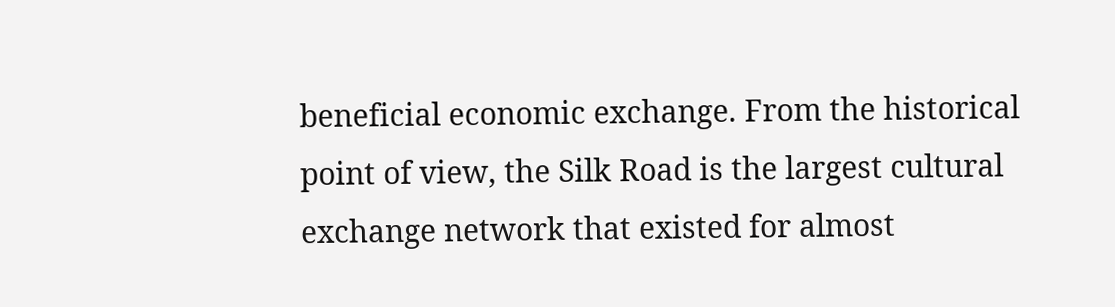beneficial economic exchange. From the historical point of view, the Silk Road is the largest cultural exchange network that existed for almost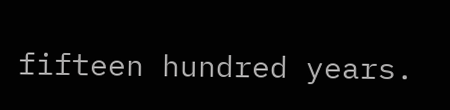fifteen hundred years.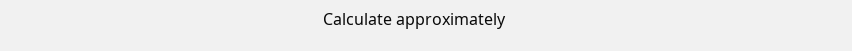Calculate approximately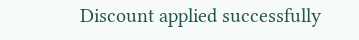Discount applied successfully